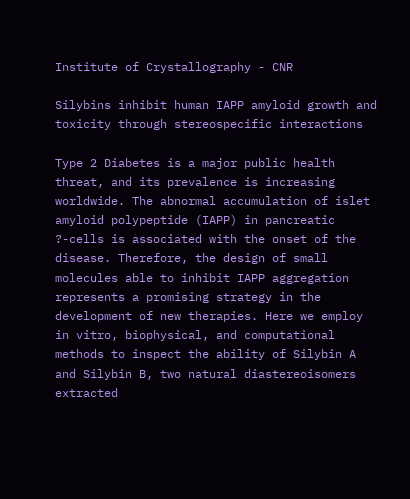Institute of Crystallography - CNR

Silybins inhibit human IAPP amyloid growth and toxicity through stereospecific interactions

Type 2 Diabetes is a major public health threat, and its prevalence is increasing worldwide. The abnormal accumulation of islet amyloid polypeptide (IAPP) in pancreatic ?-cells is associated with the onset of the disease. Therefore, the design of small molecules able to inhibit IAPP aggregation represents a promising strategy in the development of new therapies. Here we employ in vitro, biophysical, and computational methods to inspect the ability of Silybin A and Silybin B, two natural diastereoisomers extracted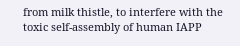from milk thistle, to interfere with the toxic self-assembly of human IAPP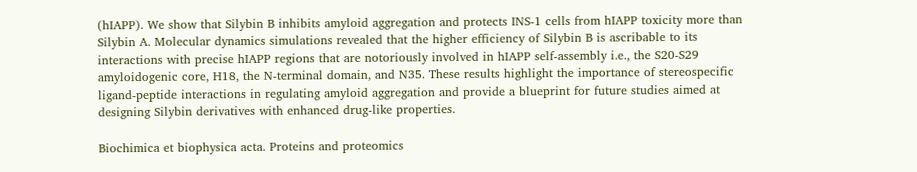(hIAPP). We show that Silybin B inhibits amyloid aggregation and protects INS-1 cells from hIAPP toxicity more than Silybin A. Molecular dynamics simulations revealed that the higher efficiency of Silybin B is ascribable to its interactions with precise hIAPP regions that are notoriously involved in hIAPP self-assembly i.e., the S20-S29 amyloidogenic core, H18, the N-terminal domain, and N35. These results highlight the importance of stereospecific ligand-peptide interactions in regulating amyloid aggregation and provide a blueprint for future studies aimed at designing Silybin derivatives with enhanced drug-like properties.

Biochimica et biophysica acta. Proteins and proteomics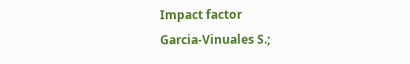Impact factor
Garcia-Vinuales S.;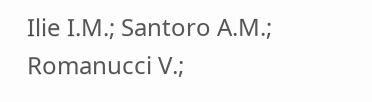Ilie I.M.; Santoro A.M.; Romanucci V.;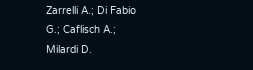Zarrelli A.; Di Fabio G.; Caflisch A.; Milardi D.